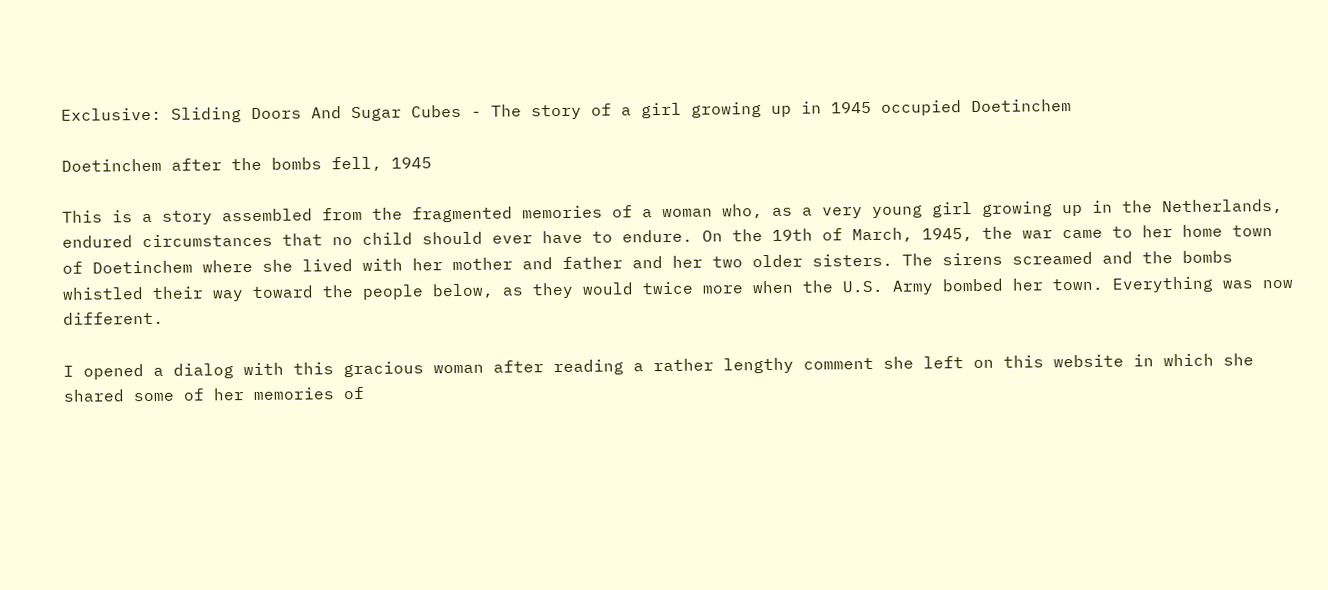Exclusive: Sliding Doors And Sugar Cubes - The story of a girl growing up in 1945 occupied Doetinchem

Doetinchem after the bombs fell, 1945

This is a story assembled from the fragmented memories of a woman who, as a very young girl growing up in the Netherlands, endured circumstances that no child should ever have to endure. On the 19th of March, 1945, the war came to her home town of Doetinchem where she lived with her mother and father and her two older sisters. The sirens screamed and the bombs whistled their way toward the people below, as they would twice more when the U.S. Army bombed her town. Everything was now different.

I opened a dialog with this gracious woman after reading a rather lengthy comment she left on this website in which she shared some of her memories of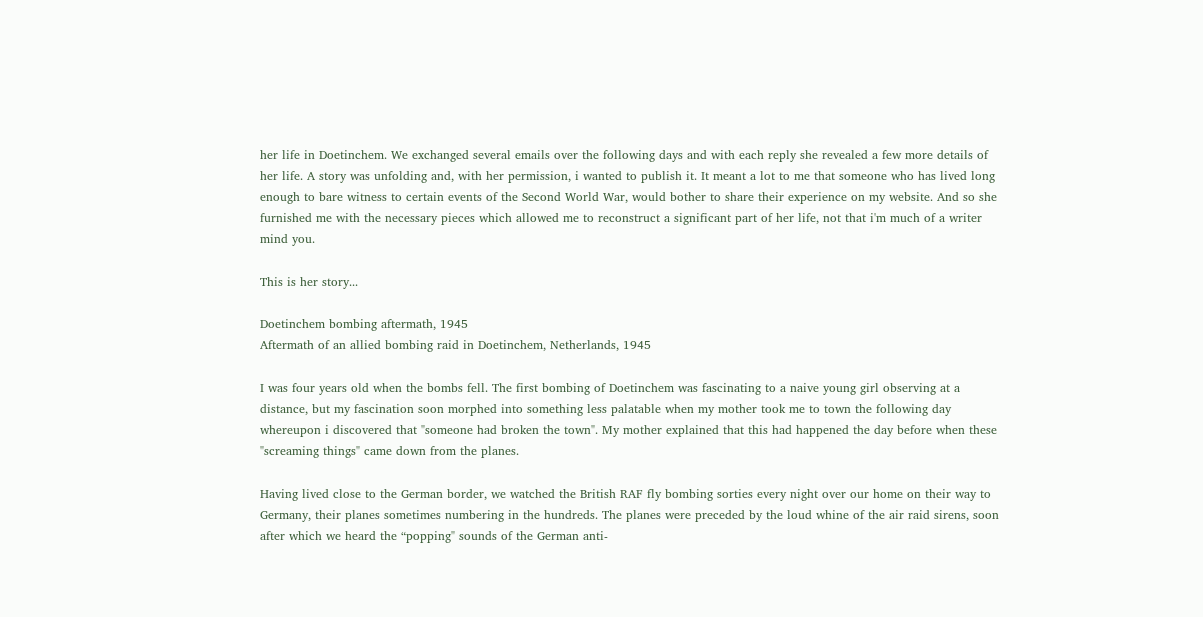her life in Doetinchem. We exchanged several emails over the following days and with each reply she revealed a few more details of her life. A story was unfolding and, with her permission, i wanted to publish it. It meant a lot to me that someone who has lived long enough to bare witness to certain events of the Second World War, would bother to share their experience on my website. And so she furnished me with the necessary pieces which allowed me to reconstruct a significant part of her life, not that i'm much of a writer mind you.

This is her story...

Doetinchem bombing aftermath, 1945
Aftermath of an allied bombing raid in Doetinchem, Netherlands, 1945

I was four years old when the bombs fell. The first bombing of Doetinchem was fascinating to a naive young girl observing at a distance, but my fascination soon morphed into something less palatable when my mother took me to town the following day whereupon i discovered that "someone had broken the town". My mother explained that this had happened the day before when these "screaming things" came down from the planes.

Having lived close to the German border, we watched the British RAF fly bombing sorties every night over our home on their way to Germany, their planes sometimes numbering in the hundreds. The planes were preceded by the loud whine of the air raid sirens, soon after which we heard the “popping" sounds of the German anti-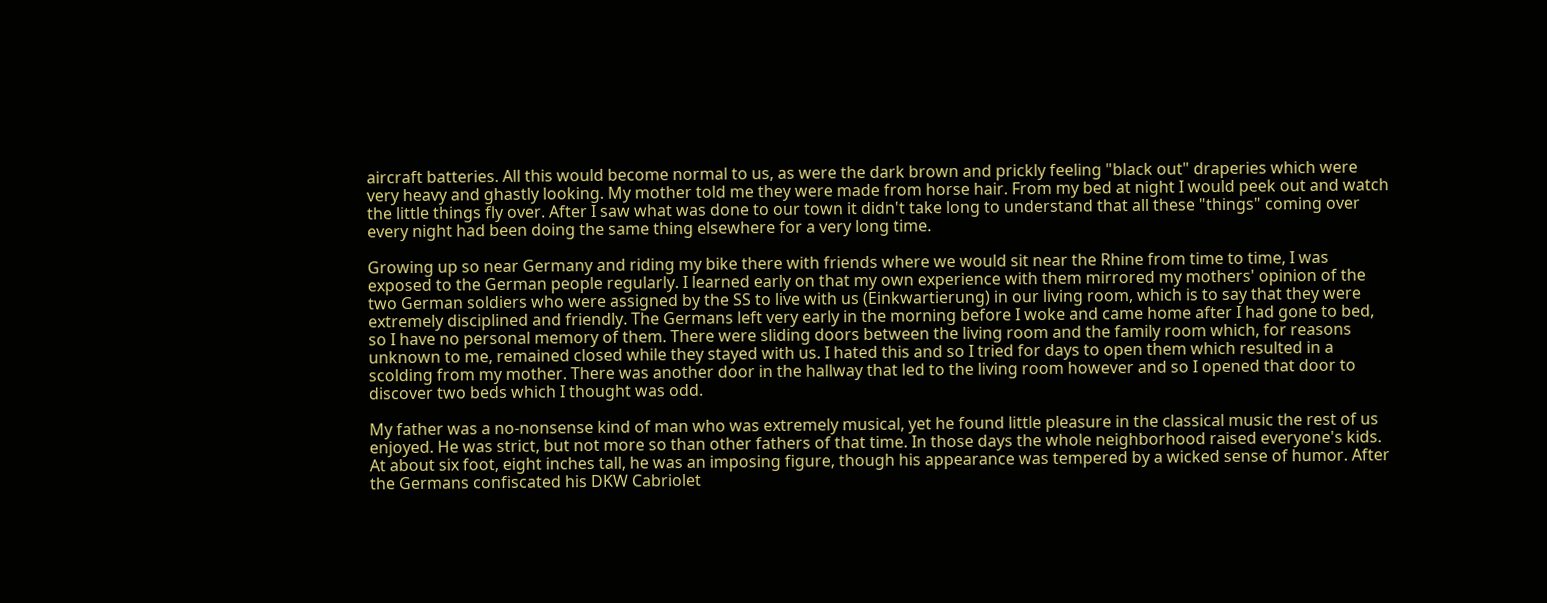aircraft batteries. All this would become normal to us, as were the dark brown and prickly feeling "black out" draperies which were very heavy and ghastly looking. My mother told me they were made from horse hair. From my bed at night I would peek out and watch the little things fly over. After I saw what was done to our town it didn't take long to understand that all these "things" coming over every night had been doing the same thing elsewhere for a very long time.

Growing up so near Germany and riding my bike there with friends where we would sit near the Rhine from time to time, I was exposed to the German people regularly. I learned early on that my own experience with them mirrored my mothers' opinion of the two German soldiers who were assigned by the SS to live with us (Einkwartierung) in our living room, which is to say that they were extremely disciplined and friendly. The Germans left very early in the morning before I woke and came home after I had gone to bed, so I have no personal memory of them. There were sliding doors between the living room and the family room which, for reasons unknown to me, remained closed while they stayed with us. I hated this and so I tried for days to open them which resulted in a scolding from my mother. There was another door in the hallway that led to the living room however and so I opened that door to discover two beds which I thought was odd.

My father was a no-nonsense kind of man who was extremely musical, yet he found little pleasure in the classical music the rest of us enjoyed. He was strict, but not more so than other fathers of that time. In those days the whole neighborhood raised everyone's kids. At about six foot, eight inches tall, he was an imposing figure, though his appearance was tempered by a wicked sense of humor. After the Germans confiscated his DKW Cabriolet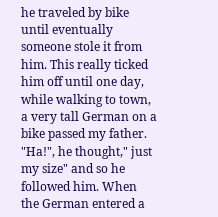he traveled by bike until eventually someone stole it from him. This really ticked him off until one day, while walking to town, a very tall German on a bike passed my father. "Ha!", he thought," just my size" and so he followed him. When the German entered a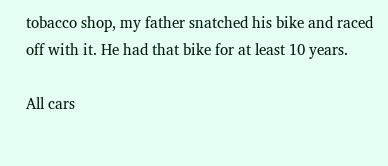tobacco shop, my father snatched his bike and raced off with it. He had that bike for at least 10 years.

All cars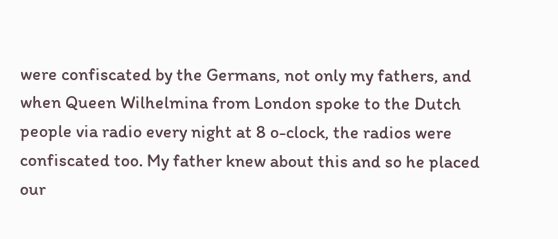were confiscated by the Germans, not only my fathers, and when Queen Wilhelmina from London spoke to the Dutch people via radio every night at 8 o-clock, the radios were confiscated too. My father knew about this and so he placed our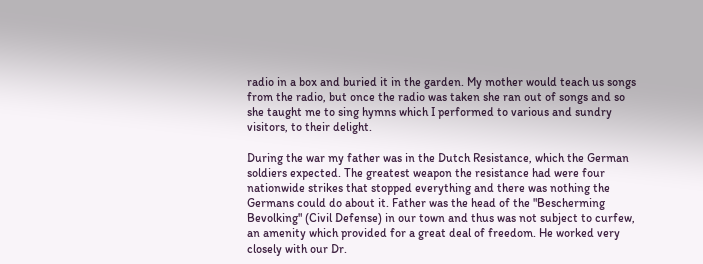radio in a box and buried it in the garden. My mother would teach us songs from the radio, but once the radio was taken she ran out of songs and so she taught me to sing hymns which I performed to various and sundry visitors, to their delight.

During the war my father was in the Dutch Resistance, which the German soldiers expected. The greatest weapon the resistance had were four nationwide strikes that stopped everything and there was nothing the Germans could do about it. Father was the head of the "Bescherming Bevolking" (Civil Defense) in our town and thus was not subject to curfew, an amenity which provided for a great deal of freedom. He worked very closely with our Dr.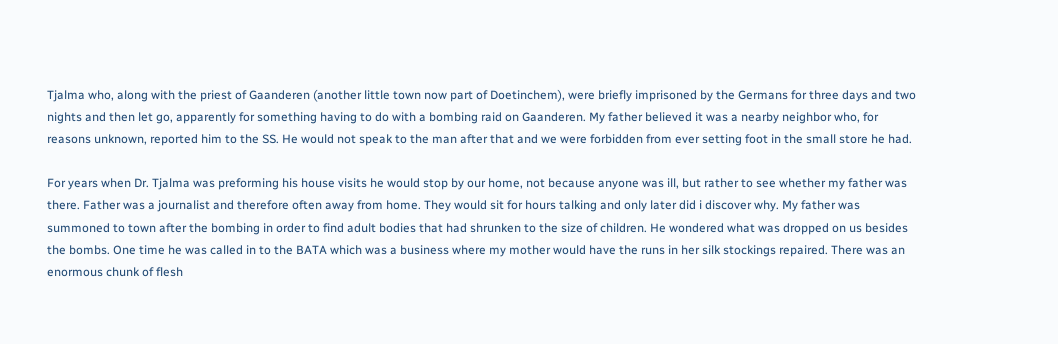Tjalma who, along with the priest of Gaanderen (another little town now part of Doetinchem), were briefly imprisoned by the Germans for three days and two nights and then let go, apparently for something having to do with a bombing raid on Gaanderen. My father believed it was a nearby neighbor who, for reasons unknown, reported him to the SS. He would not speak to the man after that and we were forbidden from ever setting foot in the small store he had.

For years when Dr. Tjalma was preforming his house visits he would stop by our home, not because anyone was ill, but rather to see whether my father was there. Father was a journalist and therefore often away from home. They would sit for hours talking and only later did i discover why. My father was summoned to town after the bombing in order to find adult bodies that had shrunken to the size of children. He wondered what was dropped on us besides the bombs. One time he was called in to the BATA which was a business where my mother would have the runs in her silk stockings repaired. There was an enormous chunk of flesh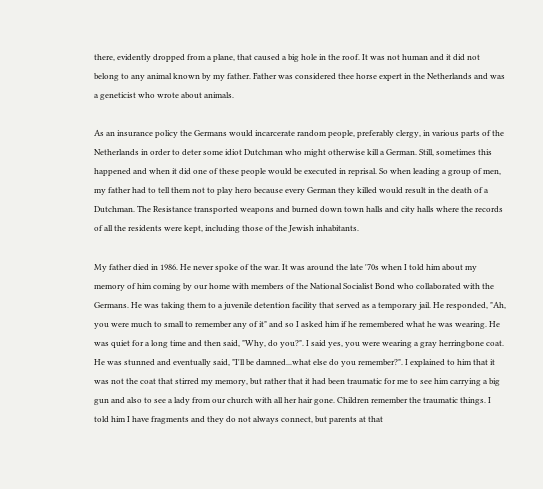there, evidently dropped from a plane, that caused a big hole in the roof. It was not human and it did not belong to any animal known by my father. Father was considered thee horse expert in the Netherlands and was a geneticist who wrote about animals.

As an insurance policy the Germans would incarcerate random people, preferably clergy, in various parts of the Netherlands in order to deter some idiot Dutchman who might otherwise kill a German. Still, sometimes this happened and when it did one of these people would be executed in reprisal. So when leading a group of men, my father had to tell them not to play hero because every German they killed would result in the death of a Dutchman. The Resistance transported weapons and burned down town halls and city halls where the records of all the residents were kept, including those of the Jewish inhabitants.

My father died in 1986. He never spoke of the war. It was around the late '70s when I told him about my memory of him coming by our home with members of the National Socialist Bond who collaborated with the Germans. He was taking them to a juvenile detention facility that served as a temporary jail. He responded, "Ah, you were much to small to remember any of it" and so I asked him if he remembered what he was wearing. He was quiet for a long time and then said, "Why, do you?". I said yes, you were wearing a gray herringbone coat. He was stunned and eventually said, "I'll be damned...what else do you remember?". I explained to him that it was not the coat that stirred my memory, but rather that it had been traumatic for me to see him carrying a big gun and also to see a lady from our church with all her hair gone. Children remember the traumatic things. I told him I have fragments and they do not always connect, but parents at that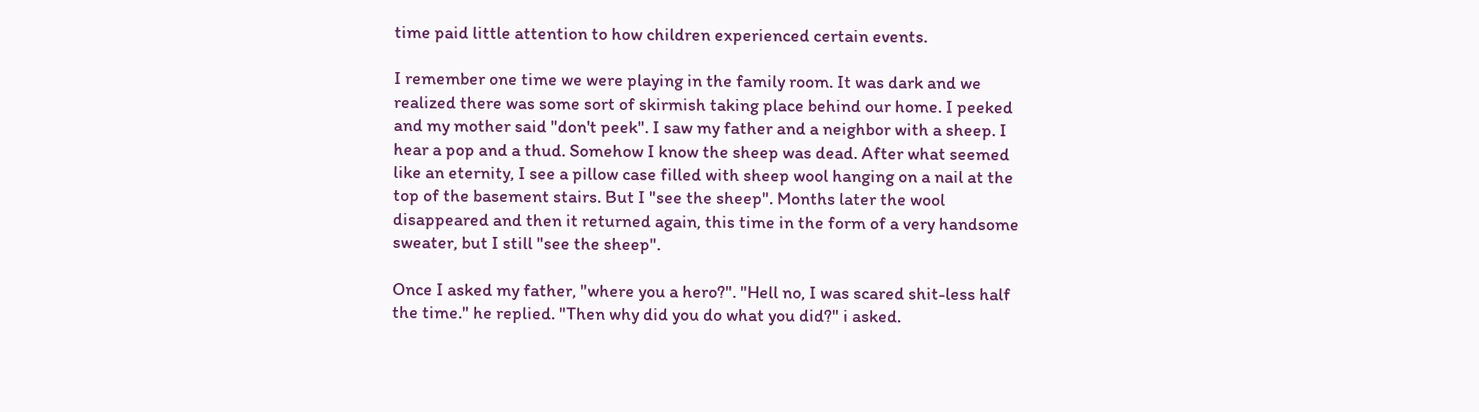time paid little attention to how children experienced certain events.

I remember one time we were playing in the family room. It was dark and we realized there was some sort of skirmish taking place behind our home. I peeked and my mother said "don't peek". I saw my father and a neighbor with a sheep. I hear a pop and a thud. Somehow I know the sheep was dead. After what seemed like an eternity, I see a pillow case filled with sheep wool hanging on a nail at the top of the basement stairs. But I "see the sheep". Months later the wool disappeared and then it returned again, this time in the form of a very handsome sweater, but I still "see the sheep".

Once I asked my father, "where you a hero?". "Hell no, I was scared shit-less half the time." he replied. "Then why did you do what you did?" i asked.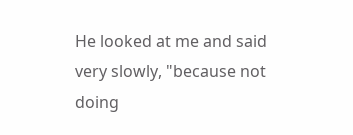He looked at me and said very slowly, "because not doing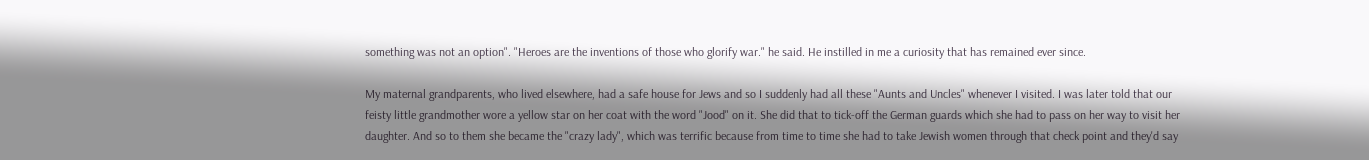something was not an option". "Heroes are the inventions of those who glorify war." he said. He instilled in me a curiosity that has remained ever since.

My maternal grandparents, who lived elsewhere, had a safe house for Jews and so I suddenly had all these "Aunts and Uncles" whenever I visited. I was later told that our feisty little grandmother wore a yellow star on her coat with the word "Jood" on it. She did that to tick-off the German guards which she had to pass on her way to visit her daughter. And so to them she became the "crazy lady", which was terrific because from time to time she had to take Jewish women through that check point and they'd say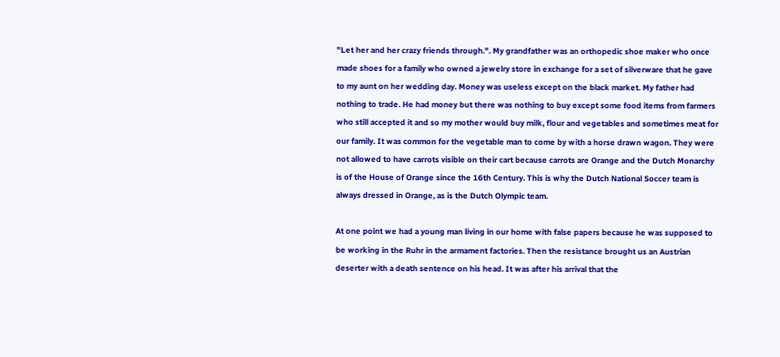"Let her and her crazy friends through.". My grandfather was an orthopedic shoe maker who once made shoes for a family who owned a jewelry store in exchange for a set of silverware that he gave to my aunt on her wedding day. Money was useless except on the black market. My father had nothing to trade. He had money but there was nothing to buy except some food items from farmers who still accepted it and so my mother would buy milk, flour and vegetables and sometimes meat for our family. It was common for the vegetable man to come by with a horse drawn wagon. They were not allowed to have carrots visible on their cart because carrots are Orange and the Dutch Monarchy is of the House of Orange since the 16th Century. This is why the Dutch National Soccer team is always dressed in Orange, as is the Dutch Olympic team.

At one point we had a young man living in our home with false papers because he was supposed to be working in the Ruhr in the armament factories. Then the resistance brought us an Austrian deserter with a death sentence on his head. It was after his arrival that the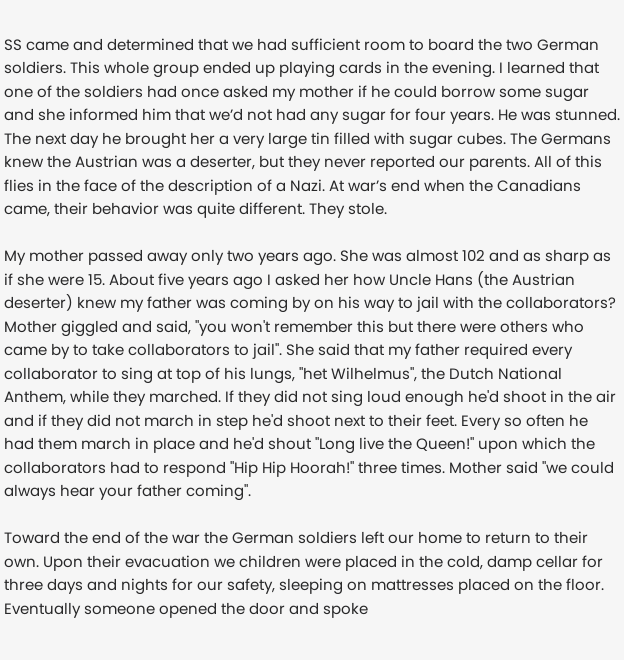SS came and determined that we had sufficient room to board the two German soldiers. This whole group ended up playing cards in the evening. I learned that one of the soldiers had once asked my mother if he could borrow some sugar and she informed him that we’d not had any sugar for four years. He was stunned. The next day he brought her a very large tin filled with sugar cubes. The Germans knew the Austrian was a deserter, but they never reported our parents. All of this flies in the face of the description of a Nazi. At war’s end when the Canadians came, their behavior was quite different. They stole.

My mother passed away only two years ago. She was almost 102 and as sharp as if she were 15. About five years ago I asked her how Uncle Hans (the Austrian deserter) knew my father was coming by on his way to jail with the collaborators? Mother giggled and said, "you won't remember this but there were others who came by to take collaborators to jail". She said that my father required every collaborator to sing at top of his lungs, "het Wilhelmus", the Dutch National Anthem, while they marched. If they did not sing loud enough he'd shoot in the air and if they did not march in step he'd shoot next to their feet. Every so often he had them march in place and he'd shout "Long live the Queen!" upon which the collaborators had to respond "Hip Hip Hoorah!" three times. Mother said "we could always hear your father coming".

Toward the end of the war the German soldiers left our home to return to their own. Upon their evacuation we children were placed in the cold, damp cellar for three days and nights for our safety, sleeping on mattresses placed on the floor. Eventually someone opened the door and spoke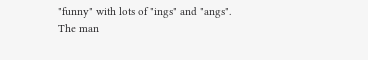"funny" with lots of "ings" and "angs". The man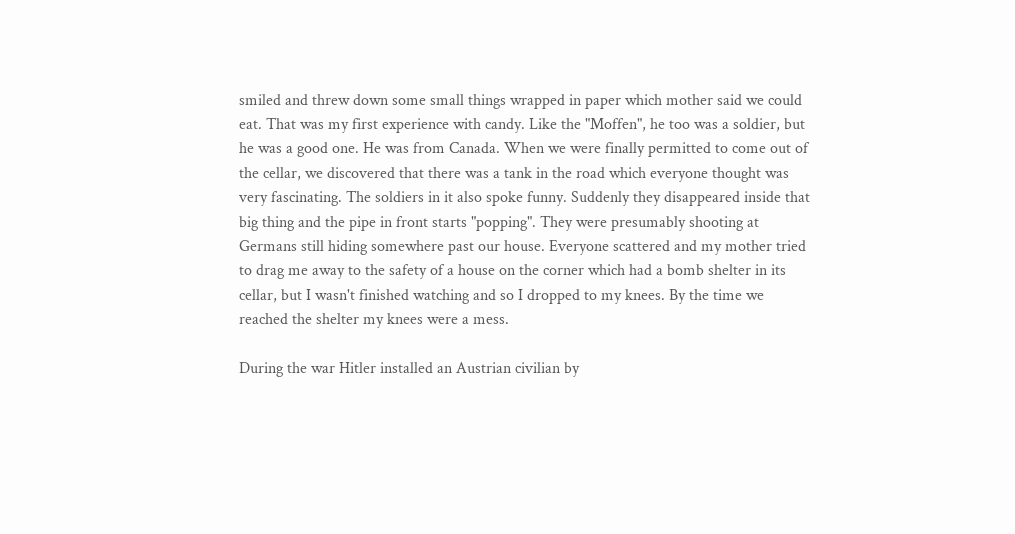smiled and threw down some small things wrapped in paper which mother said we could eat. That was my first experience with candy. Like the "Moffen", he too was a soldier, but he was a good one. He was from Canada. When we were finally permitted to come out of the cellar, we discovered that there was a tank in the road which everyone thought was very fascinating. The soldiers in it also spoke funny. Suddenly they disappeared inside that big thing and the pipe in front starts "popping". They were presumably shooting at Germans still hiding somewhere past our house. Everyone scattered and my mother tried to drag me away to the safety of a house on the corner which had a bomb shelter in its cellar, but I wasn't finished watching and so I dropped to my knees. By the time we reached the shelter my knees were a mess.

During the war Hitler installed an Austrian civilian by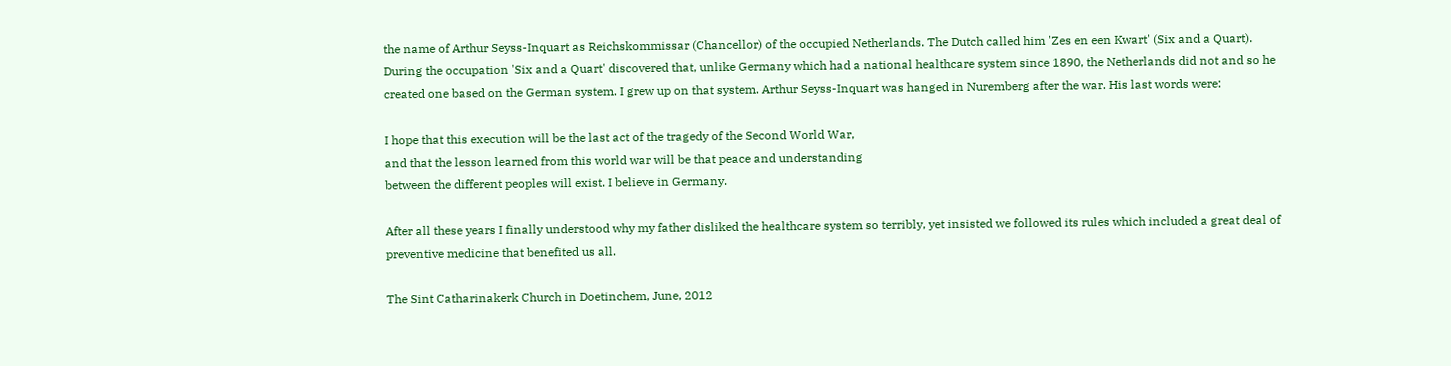the name of Arthur Seyss-Inquart as Reichskommissar (Chancellor) of the occupied Netherlands. The Dutch called him 'Zes en een Kwart' (Six and a Quart). During the occupation 'Six and a Quart' discovered that, unlike Germany which had a national healthcare system since 1890, the Netherlands did not and so he created one based on the German system. I grew up on that system. Arthur Seyss-Inquart was hanged in Nuremberg after the war. His last words were:

I hope that this execution will be the last act of the tragedy of the Second World War,
and that the lesson learned from this world war will be that peace and understanding
between the different peoples will exist. I believe in Germany.

After all these years I finally understood why my father disliked the healthcare system so terribly, yet insisted we followed its rules which included a great deal of preventive medicine that benefited us all.

The Sint Catharinakerk Church in Doetinchem, June, 2012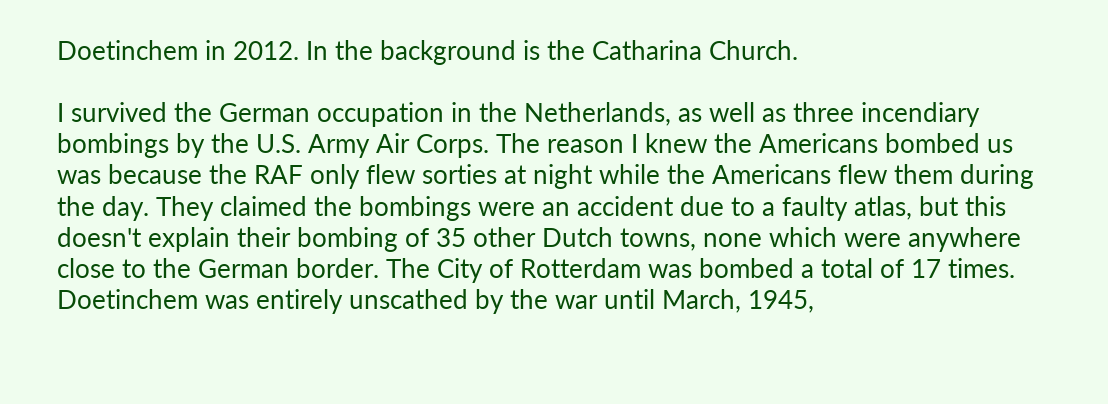Doetinchem in 2012. In the background is the Catharina Church.

I survived the German occupation in the Netherlands, as well as three incendiary bombings by the U.S. Army Air Corps. The reason I knew the Americans bombed us was because the RAF only flew sorties at night while the Americans flew them during the day. They claimed the bombings were an accident due to a faulty atlas, but this doesn't explain their bombing of 35 other Dutch towns, none which were anywhere close to the German border. The City of Rotterdam was bombed a total of 17 times. Doetinchem was entirely unscathed by the war until March, 1945,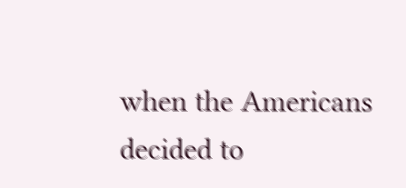when the Americans decided to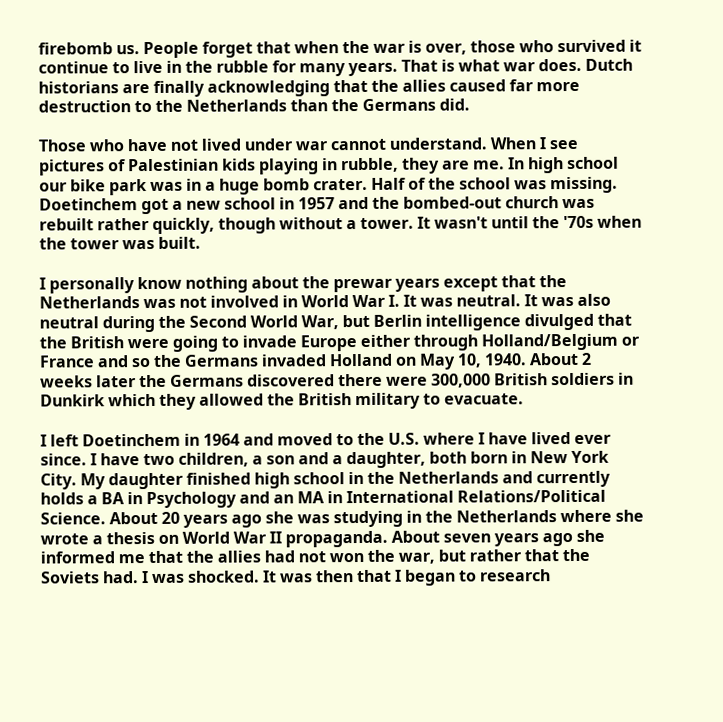firebomb us. People forget that when the war is over, those who survived it continue to live in the rubble for many years. That is what war does. Dutch historians are finally acknowledging that the allies caused far more destruction to the Netherlands than the Germans did.

Those who have not lived under war cannot understand. When I see pictures of Palestinian kids playing in rubble, they are me. In high school our bike park was in a huge bomb crater. Half of the school was missing. Doetinchem got a new school in 1957 and the bombed-out church was rebuilt rather quickly, though without a tower. It wasn't until the '70s when the tower was built.

I personally know nothing about the prewar years except that the Netherlands was not involved in World War I. It was neutral. It was also neutral during the Second World War, but Berlin intelligence divulged that the British were going to invade Europe either through Holland/Belgium or France and so the Germans invaded Holland on May 10, 1940. About 2 weeks later the Germans discovered there were 300,000 British soldiers in Dunkirk which they allowed the British military to evacuate.

I left Doetinchem in 1964 and moved to the U.S. where I have lived ever since. I have two children, a son and a daughter, both born in New York City. My daughter finished high school in the Netherlands and currently holds a BA in Psychology and an MA in International Relations/Political Science. About 20 years ago she was studying in the Netherlands where she wrote a thesis on World War II propaganda. About seven years ago she informed me that the allies had not won the war, but rather that the Soviets had. I was shocked. It was then that I began to research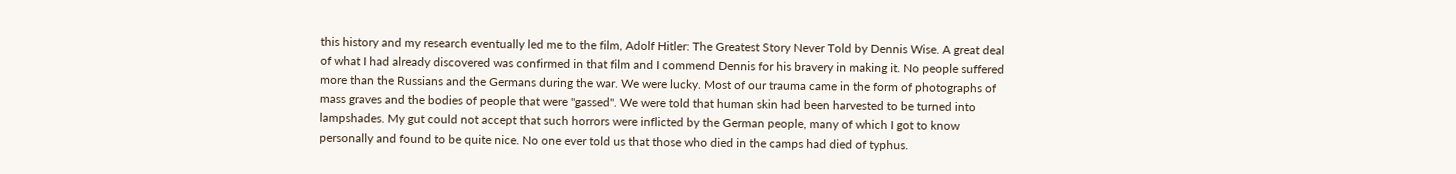this history and my research eventually led me to the film, Adolf Hitler: The Greatest Story Never Told by Dennis Wise. A great deal of what I had already discovered was confirmed in that film and I commend Dennis for his bravery in making it. No people suffered more than the Russians and the Germans during the war. We were lucky. Most of our trauma came in the form of photographs of mass graves and the bodies of people that were "gassed". We were told that human skin had been harvested to be turned into lampshades. My gut could not accept that such horrors were inflicted by the German people, many of which I got to know personally and found to be quite nice. No one ever told us that those who died in the camps had died of typhus.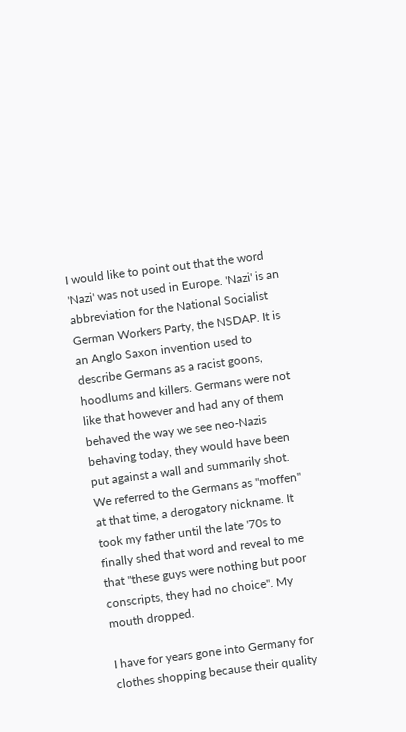I would like to point out that the word 'Nazi' was not used in Europe. 'Nazi' is an abbreviation for the National Socialist German Workers Party, the NSDAP. It is an Anglo Saxon invention used to describe Germans as a racist goons, hoodlums and killers. Germans were not like that however and had any of them behaved the way we see neo-Nazis behaving today, they would have been put against a wall and summarily shot. We referred to the Germans as "moffen" at that time, a derogatory nickname. It took my father until the late '70s to finally shed that word and reveal to me that "these guys were nothing but poor conscripts, they had no choice". My mouth dropped.

I have for years gone into Germany for clothes shopping because their quality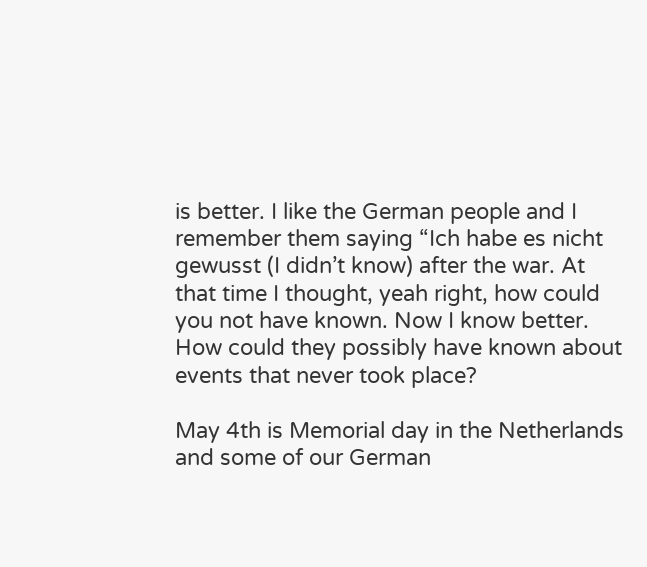is better. I like the German people and I remember them saying “Ich habe es nicht gewusst (I didn’t know) after the war. At that time I thought, yeah right, how could you not have known. Now I know better. How could they possibly have known about events that never took place?

May 4th is Memorial day in the Netherlands and some of our German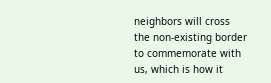neighbors will cross the non-existing border to commemorate with us, which is how it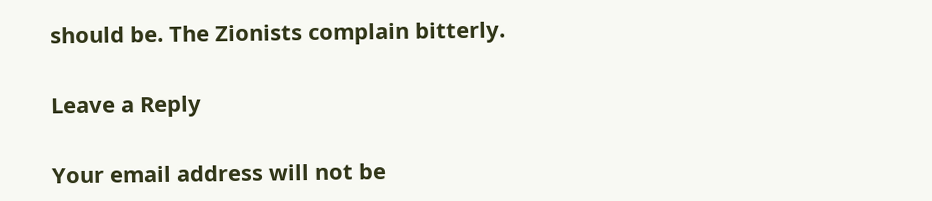should be. The Zionists complain bitterly.

Leave a Reply

Your email address will not be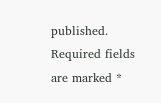published. Required fields are marked *